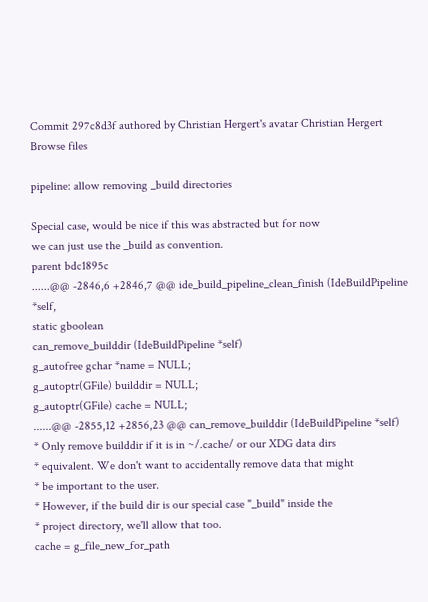Commit 297c8d3f authored by Christian Hergert's avatar Christian Hergert
Browse files

pipeline: allow removing _build directories

Special case, would be nice if this was abstracted but for now
we can just use the _build as convention.
parent bdc1895c
......@@ -2846,6 +2846,7 @@ ide_build_pipeline_clean_finish (IdeBuildPipeline *self,
static gboolean
can_remove_builddir (IdeBuildPipeline *self)
g_autofree gchar *name = NULL;
g_autoptr(GFile) builddir = NULL;
g_autoptr(GFile) cache = NULL;
......@@ -2855,12 +2856,23 @@ can_remove_builddir (IdeBuildPipeline *self)
* Only remove builddir if it is in ~/.cache/ or our XDG data dirs
* equivalent. We don't want to accidentally remove data that might
* be important to the user.
* However, if the build dir is our special case "_build" inside the
* project directory, we'll allow that too.
cache = g_file_new_for_path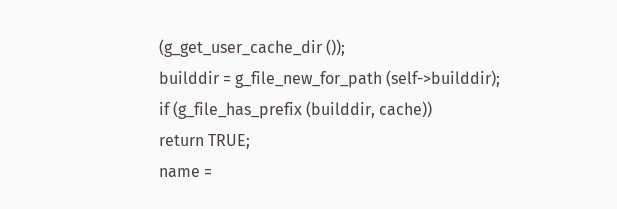(g_get_user_cache_dir ());
builddir = g_file_new_for_path (self->builddir);
if (g_file_has_prefix (builddir, cache))
return TRUE;
name =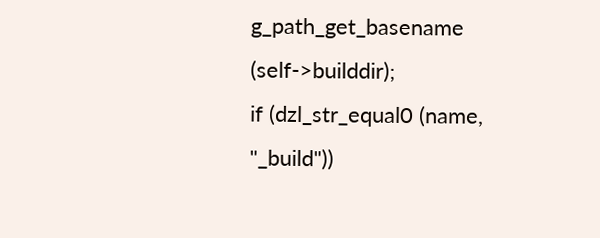g_path_get_basename (self->builddir);
if (dzl_str_equal0 (name, "_build"))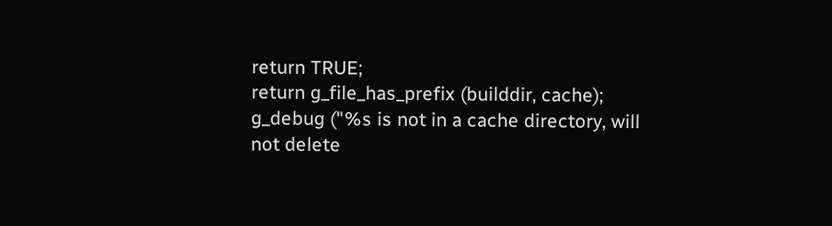return TRUE;
return g_file_has_prefix (builddir, cache);
g_debug ("%s is not in a cache directory, will not delete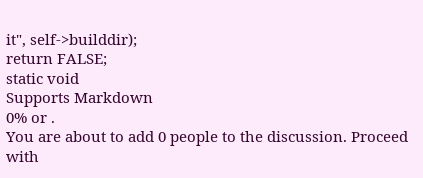it", self->builddir);
return FALSE;
static void
Supports Markdown
0% or .
You are about to add 0 people to the discussion. Proceed with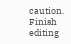caution.
Finish editing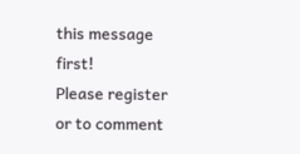this message first!
Please register or to comment